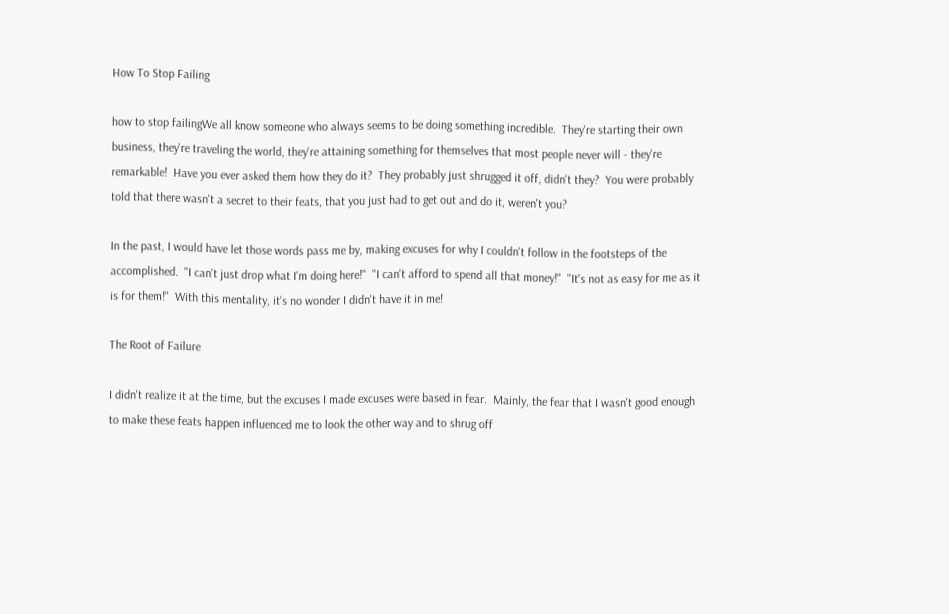How To Stop Failing

how to stop failingWe all know someone who always seems to be doing something incredible.  They're starting their own business, they're traveling the world, they're attaining something for themselves that most people never will - they're remarkable!  Have you ever asked them how they do it?  They probably just shrugged it off, didn't they?  You were probably told that there wasn't a secret to their feats, that you just had to get out and do it, weren't you?

In the past, I would have let those words pass me by, making excuses for why I couldn't follow in the footsteps of the accomplished.  "I can't just drop what I'm doing here!"  "I can't afford to spend all that money!"  "It's not as easy for me as it is for them!"  With this mentality, it's no wonder I didn't have it in me!

The Root of Failure

I didn't realize it at the time, but the excuses I made excuses were based in fear.  Mainly, the fear that I wasn't good enough to make these feats happen influenced me to look the other way and to shrug off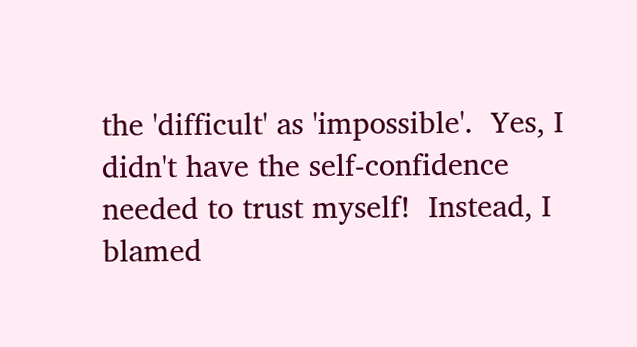the 'difficult' as 'impossible'.  Yes, I didn't have the self-confidence needed to trust myself!  Instead, I blamed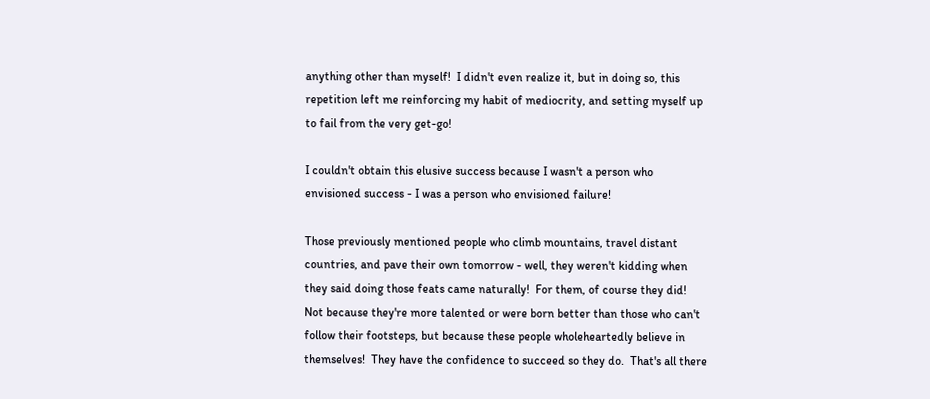anything other than myself!  I didn't even realize it, but in doing so, this repetition left me reinforcing my habit of mediocrity, and setting myself up to fail from the very get-go!

I couldn't obtain this elusive success because I wasn't a person who envisioned success - I was a person who envisioned failure!

Those previously mentioned people who climb mountains, travel distant countries, and pave their own tomorrow - well, they weren't kidding when they said doing those feats came naturally!  For them, of course they did!  Not because they're more talented or were born better than those who can't follow their footsteps, but because these people wholeheartedly believe in themselves!  They have the confidence to succeed so they do.  That's all there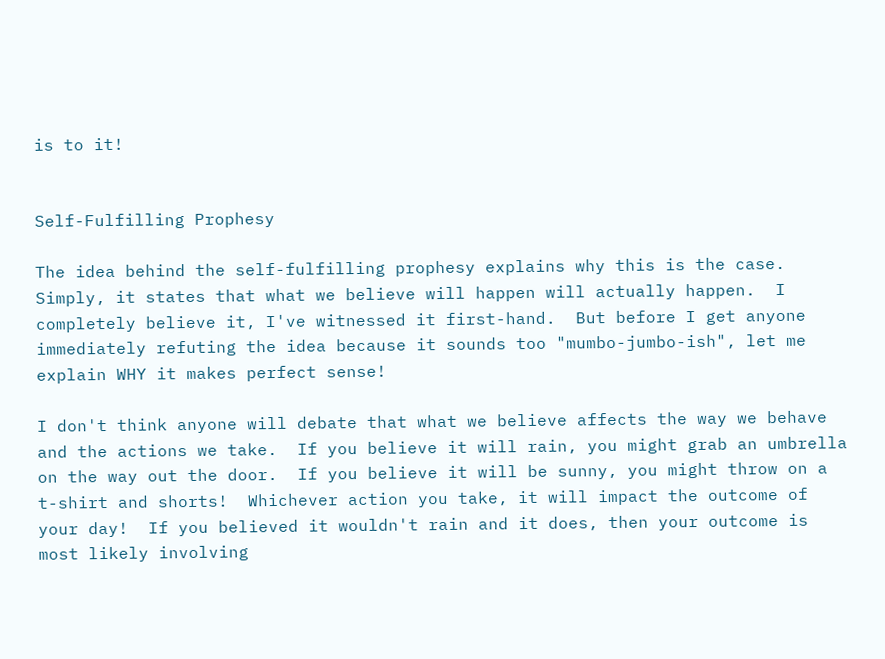is to it!


Self-Fulfilling Prophesy

The idea behind the self-fulfilling prophesy explains why this is the case.  Simply, it states that what we believe will happen will actually happen.  I completely believe it, I've witnessed it first-hand.  But before I get anyone immediately refuting the idea because it sounds too "mumbo-jumbo-ish", let me explain WHY it makes perfect sense!

I don't think anyone will debate that what we believe affects the way we behave and the actions we take.  If you believe it will rain, you might grab an umbrella on the way out the door.  If you believe it will be sunny, you might throw on a t-shirt and shorts!  Whichever action you take, it will impact the outcome of your day!  If you believed it wouldn't rain and it does, then your outcome is most likely involving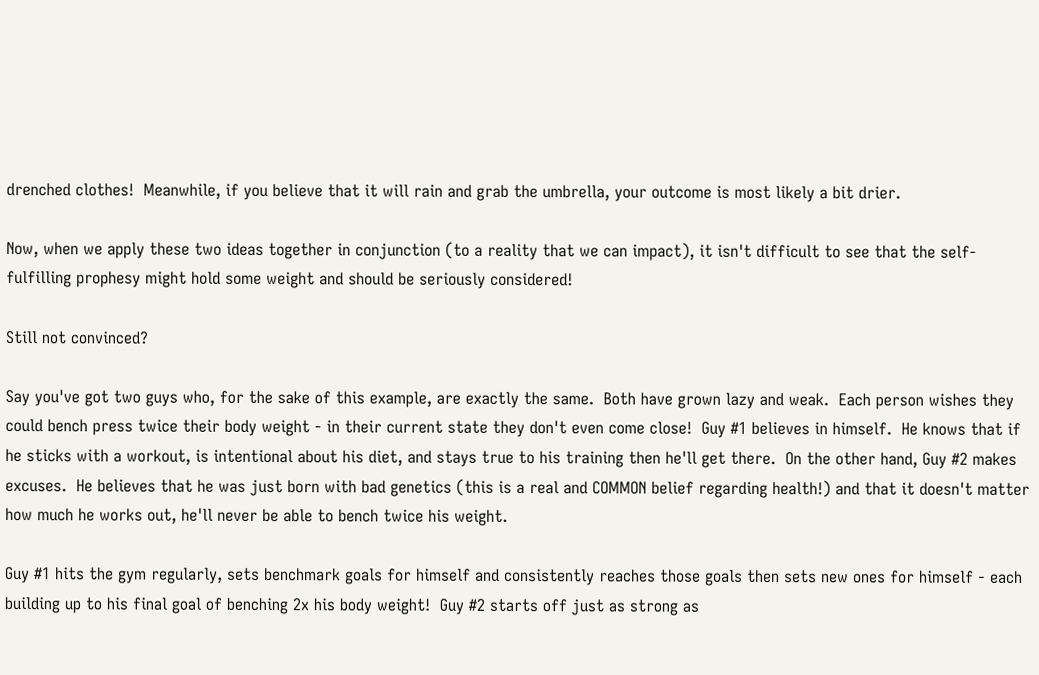drenched clothes!  Meanwhile, if you believe that it will rain and grab the umbrella, your outcome is most likely a bit drier.

Now, when we apply these two ideas together in conjunction (to a reality that we can impact), it isn't difficult to see that the self-fulfilling prophesy might hold some weight and should be seriously considered!

Still not convinced?

Say you've got two guys who, for the sake of this example, are exactly the same.  Both have grown lazy and weak.  Each person wishes they could bench press twice their body weight - in their current state they don't even come close!  Guy #1 believes in himself.  He knows that if he sticks with a workout, is intentional about his diet, and stays true to his training then he'll get there.  On the other hand, Guy #2 makes excuses.  He believes that he was just born with bad genetics (this is a real and COMMON belief regarding health!) and that it doesn't matter how much he works out, he'll never be able to bench twice his weight.

Guy #1 hits the gym regularly, sets benchmark goals for himself and consistently reaches those goals then sets new ones for himself - each building up to his final goal of benching 2x his body weight!  Guy #2 starts off just as strong as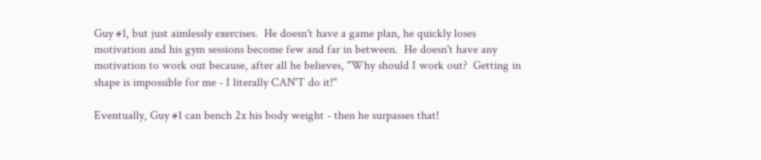Guy #1, but just aimlessly exercises.  He doesn't have a game plan, he quickly loses motivation and his gym sessions become few and far in between.  He doesn't have any motivation to work out because, after all he believes, "Why should I work out?  Getting in shape is impossible for me - I literally CAN'T do it!"

Eventually, Guy #1 can bench 2x his body weight - then he surpasses that!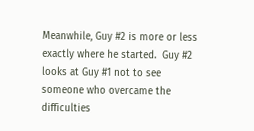Meanwhile, Guy #2 is more or less exactly where he started.  Guy #2 looks at Guy #1 not to see someone who overcame the difficulties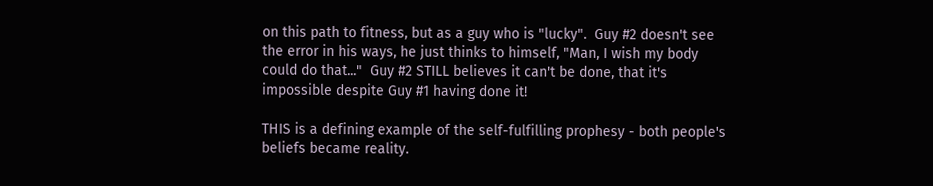on this path to fitness, but as a guy who is "lucky".  Guy #2 doesn't see the error in his ways, he just thinks to himself, "Man, I wish my body could do that..."  Guy #2 STILL believes it can't be done, that it's impossible despite Guy #1 having done it!

THIS is a defining example of the self-fulfilling prophesy - both people's beliefs became reality.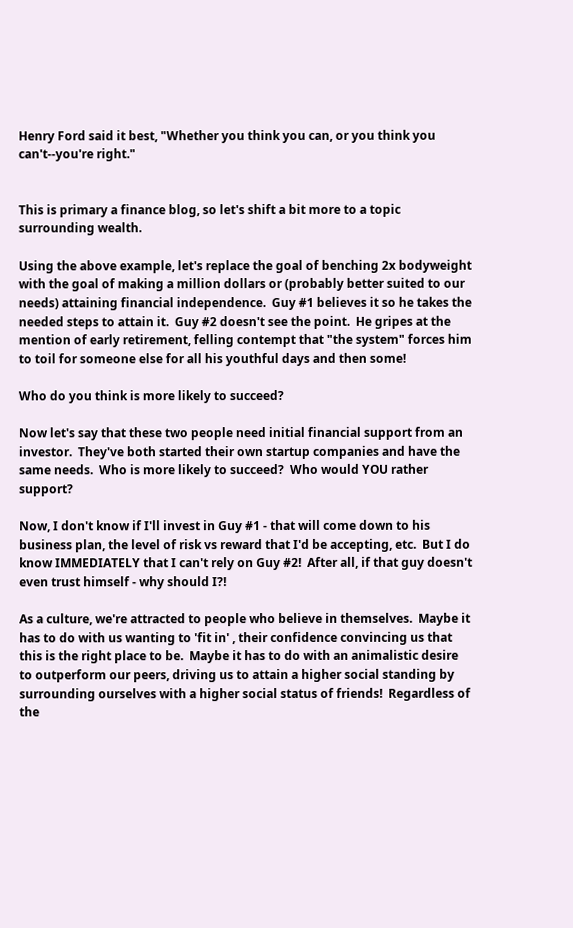Henry Ford said it best, "Whether you think you can, or you think you can't--you're right."


This is primary a finance blog, so let's shift a bit more to a topic surrounding wealth.

Using the above example, let's replace the goal of benching 2x bodyweight with the goal of making a million dollars or (probably better suited to our needs) attaining financial independence.  Guy #1 believes it so he takes the needed steps to attain it.  Guy #2 doesn't see the point.  He gripes at the mention of early retirement, felling contempt that "the system" forces him to toil for someone else for all his youthful days and then some!

Who do you think is more likely to succeed?

Now let's say that these two people need initial financial support from an investor.  They've both started their own startup companies and have the same needs.  Who is more likely to succeed?  Who would YOU rather support?

Now, I don't know if I'll invest in Guy #1 - that will come down to his business plan, the level of risk vs reward that I'd be accepting, etc.  But I do know IMMEDIATELY that I can't rely on Guy #2!  After all, if that guy doesn't even trust himself - why should I?!

As a culture, we're attracted to people who believe in themselves.  Maybe it has to do with us wanting to 'fit in' , their confidence convincing us that this is the right place to be.  Maybe it has to do with an animalistic desire to outperform our peers, driving us to attain a higher social standing by surrounding ourselves with a higher social status of friends!  Regardless of the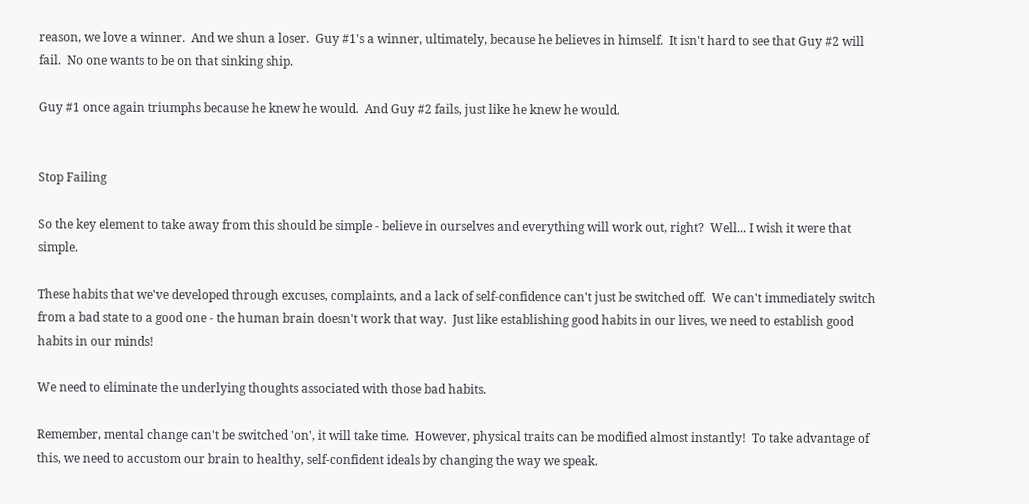reason, we love a winner.  And we shun a loser.  Guy #1's a winner, ultimately, because he believes in himself.  It isn't hard to see that Guy #2 will fail.  No one wants to be on that sinking ship.

Guy #1 once again triumphs because he knew he would.  And Guy #2 fails, just like he knew he would.


Stop Failing

So the key element to take away from this should be simple - believe in ourselves and everything will work out, right?  Well... I wish it were that simple.

These habits that we've developed through excuses, complaints, and a lack of self-confidence can't just be switched off.  We can't immediately switch from a bad state to a good one - the human brain doesn't work that way.  Just like establishing good habits in our lives, we need to establish good habits in our minds!

We need to eliminate the underlying thoughts associated with those bad habits.

Remember, mental change can't be switched 'on', it will take time.  However, physical traits can be modified almost instantly!  To take advantage of this, we need to accustom our brain to healthy, self-confident ideals by changing the way we speak.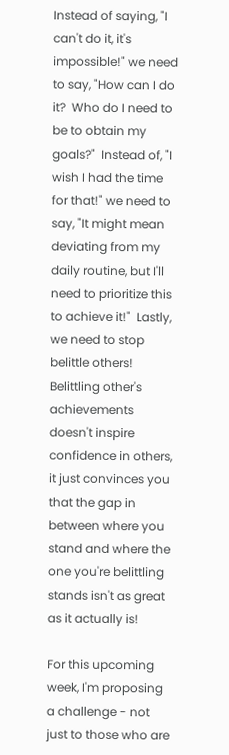Instead of saying, "I can't do it, it's impossible!" we need to say, "How can I do it?  Who do I need to be to obtain my goals?"  Instead of, "I wish I had the time for that!" we need to say, "It might mean deviating from my daily routine, but I'll need to prioritize this to achieve it!"  Lastly, we need to stop belittle others!  Belittling other's achievements doesn't inspire confidence in others, it just convinces you that the gap in between where you stand and where the one you're belittling stands isn't as great as it actually is!

For this upcoming week, I'm proposing a challenge - not just to those who are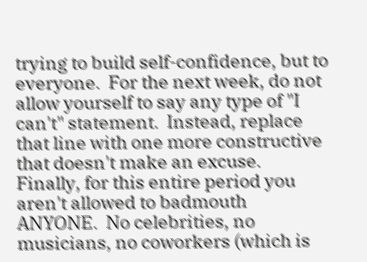trying to build self-confidence, but to everyone.  For the next week, do not allow yourself to say any type of "I can't" statement.  Instead, replace that line with one more constructive that doesn't make an excuse.  Finally, for this entire period you aren't allowed to badmouth ANYONE.  No celebrities, no musicians, no coworkers (which is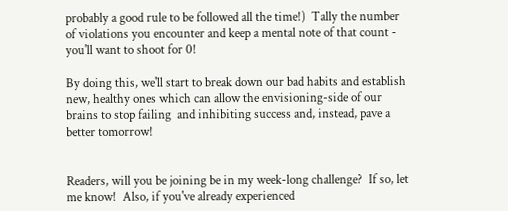probably a good rule to be followed all the time!)  Tally the number of violations you encounter and keep a mental note of that count - you'll want to shoot for 0!

By doing this, we'll start to break down our bad habits and establish new, healthy ones which can allow the envisioning-side of our brains to stop failing  and inhibiting success and, instead, pave a better tomorrow!


Readers, will you be joining be in my week-long challenge?  If so, let me know!  Also, if you've already experienced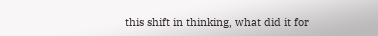this shift in thinking, what did it for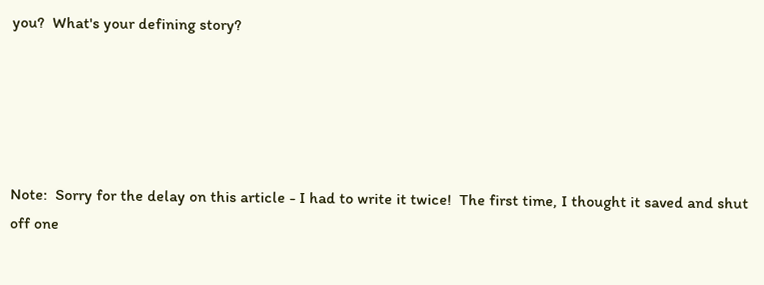you?  What's your defining story?





Note:  Sorry for the delay on this article - I had to write it twice!  The first time, I thought it saved and shut off one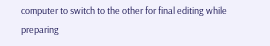computer to switch to the other for final editing while preparing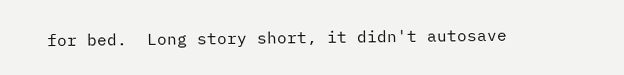for bed.  Long story short, it didn't autosave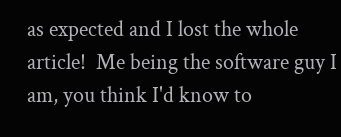as expected and I lost the whole article!  Me being the software guy I am, you think I'd know to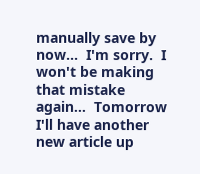manually save by now...  I'm sorry.  I won't be making that mistake again...  Tomorrow I'll have another new article up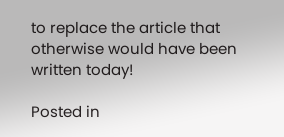to replace the article that otherwise would have been written today!

Posted in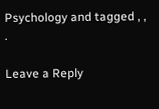Psychology and tagged , , .

Leave a Reply